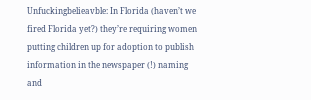Unfuckingbelieavble: In Florida (haven’t we fired Florida yet?) they’re requiring women putting children up for adoption to publish information in the newspaper (!) naming and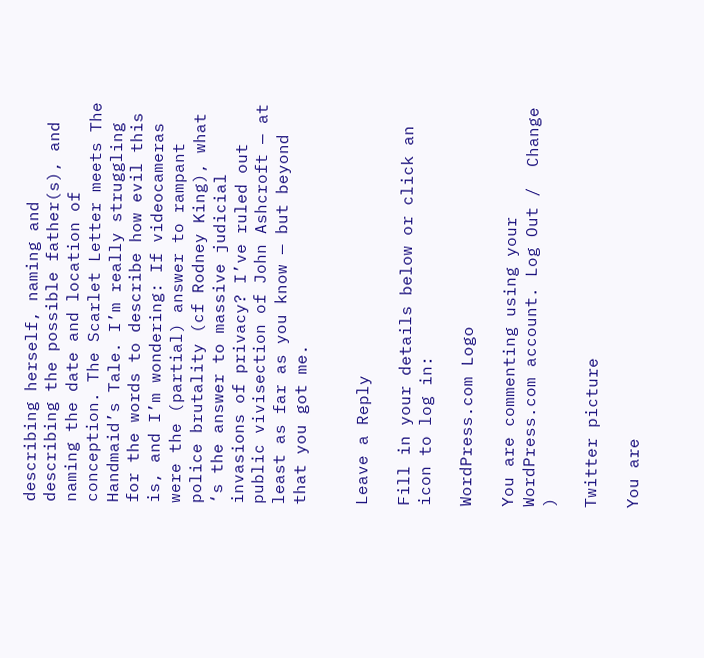describing herself, naming and describing the possible father(s), and naming the date and location of conception. The Scarlet Letter meets The Handmaid’s Tale. I’m really struggling for the words to describe how evil this is, and I’m wondering: If videocameras were the (partial) answer to rampant police brutality (cf Rodney King), what ‘s the answer to massive judicial invasions of privacy? I’ve ruled out public vivisection of John Ashcroft — at least as far as you know — but beyond that you got me.


Leave a Reply

Fill in your details below or click an icon to log in:

WordPress.com Logo

You are commenting using your WordPress.com account. Log Out /  Change )

Twitter picture

You are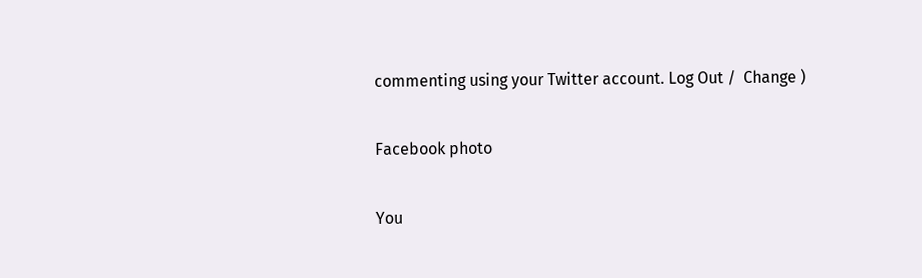commenting using your Twitter account. Log Out /  Change )

Facebook photo

You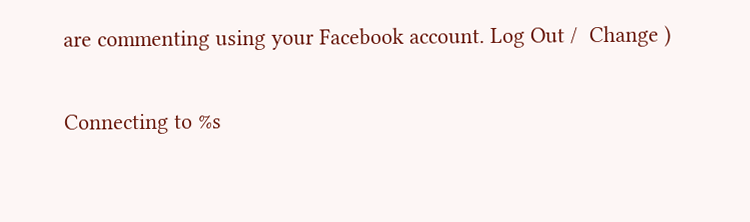are commenting using your Facebook account. Log Out /  Change )

Connecting to %s